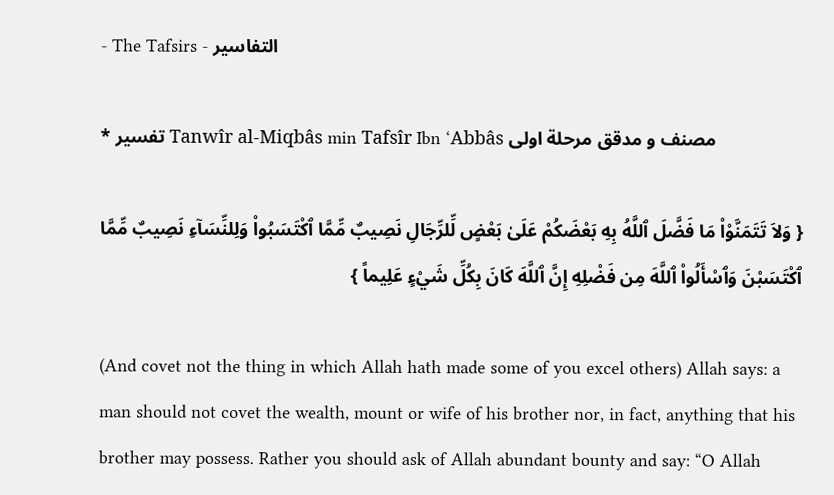- The Tafsirs - التفاسير

* تفسير Tanwîr al-Miqbâs min Tafsîr Ibn ‘Abbâs مصنف و مدقق مرحلة اولى

{ وَلاَ تَتَمَنَّوْاْ مَا فَضَّلَ ٱللَّهُ بِهِ بَعْضَكُمْ عَلَىٰ بَعْضٍ لِّلرِّجَالِ نَصِيبٌ مِّمَّا ٱكْتَسَبُواْ وَلِلنِّسَآءِ نَصِيبٌ مِّمَّا ٱكْتَسَبْنَ وَٱسْأَلُواْ ٱللَّهَ مِن فَضْلِهِ إِنَّ ٱللَّهَ كَانَ بِكُلِّ شَيْءٍ عَلِيماً }

(And covet not the thing in which Allah hath made some of you excel others) Allah says: a man should not covet the wealth, mount or wife of his brother nor, in fact, anything that his brother may possess. Rather you should ask of Allah abundant bounty and say: “O Allah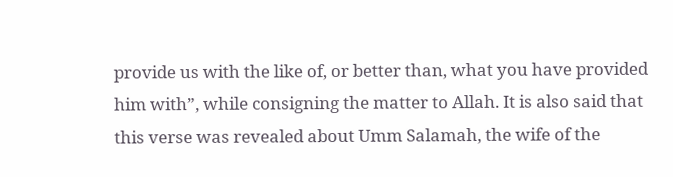provide us with the like of, or better than, what you have provided him with”, while consigning the matter to Allah. It is also said that this verse was revealed about Umm Salamah, the wife of the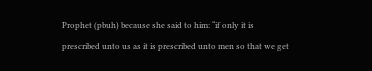Prophet (pbuh) because she said to him: “if only it is prescribed unto us as it is prescribed unto men so that we get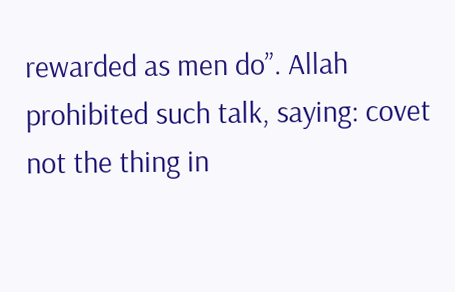rewarded as men do”. Allah prohibited such talk, saying: covet not the thing in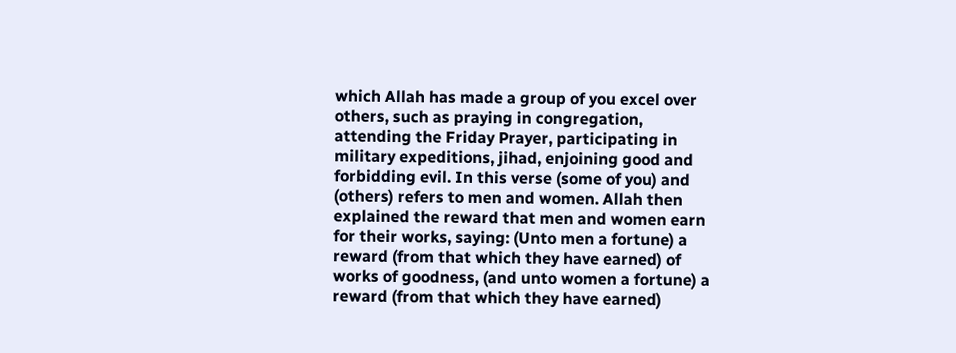which Allah has made a group of you excel over others, such as praying in congregation, attending the Friday Prayer, participating in military expeditions, jihad, enjoining good and forbidding evil. In this verse (some of you) and (others) refers to men and women. Allah then explained the reward that men and women earn for their works, saying: (Unto men a fortune) a reward (from that which they have earned) of works of goodness, (and unto women a fortune) a reward (from that which they have earned)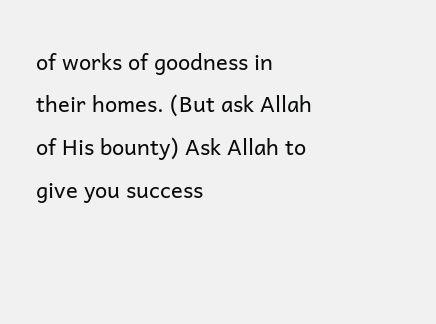of works of goodness in their homes. (But ask Allah of His bounty) Ask Allah to give you success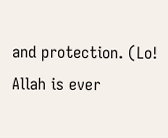and protection. (Lo! Allah is ever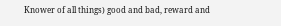Knower of all things) good and bad, reward and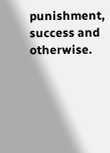punishment, success and otherwise.